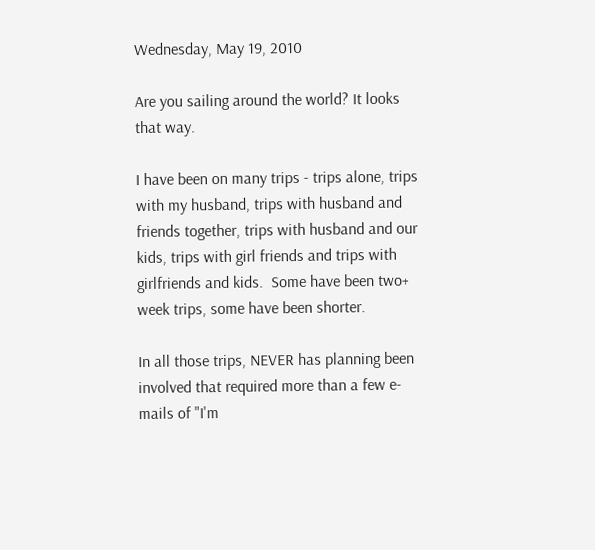Wednesday, May 19, 2010

Are you sailing around the world? It looks that way.

I have been on many trips - trips alone, trips with my husband, trips with husband and friends together, trips with husband and our kids, trips with girl friends and trips with girlfriends and kids.  Some have been two+ week trips, some have been shorter.

In all those trips, NEVER has planning been involved that required more than a few e-mails of "I'm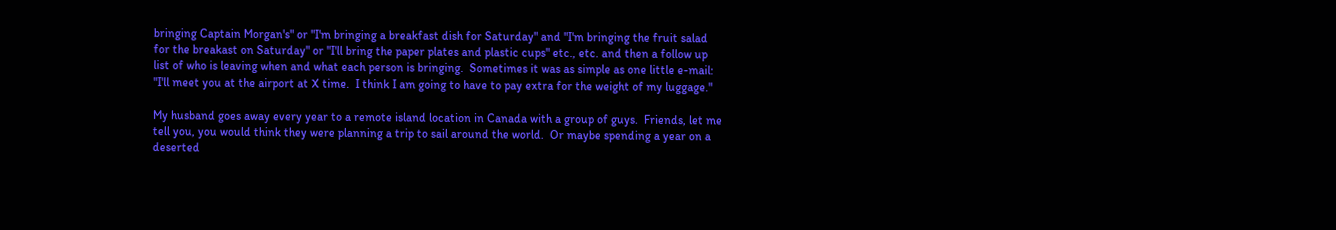bringing Captain Morgan's" or "I'm bringing a breakfast dish for Saturday" and "I'm bringing the fruit salad for the breakast on Saturday" or "I'll bring the paper plates and plastic cups" etc., etc. and then a follow up list of who is leaving when and what each person is bringing.  Sometimes it was as simple as one little e-mail: "I'll meet you at the airport at X time.  I think I am going to have to pay extra for the weight of my luggage."

My husband goes away every year to a remote island location in Canada with a group of guys.  Friends, let me tell you, you would think they were planning a trip to sail around the world.  Or maybe spending a year on a deserted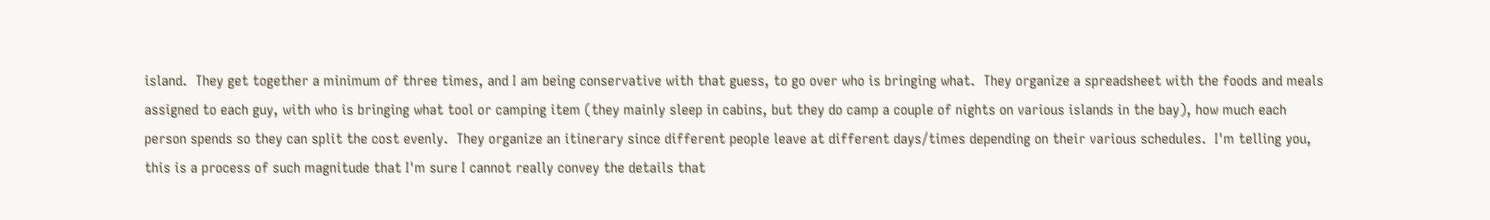island.  They get together a minimum of three times, and I am being conservative with that guess, to go over who is bringing what.  They organize a spreadsheet with the foods and meals assigned to each guy, with who is bringing what tool or camping item (they mainly sleep in cabins, but they do camp a couple of nights on various islands in the bay), how much each person spends so they can split the cost evenly.  They organize an itinerary since different people leave at different days/times depending on their various schedules.  I'm telling you, this is a process of such magnitude that I'm sure I cannot really convey the details that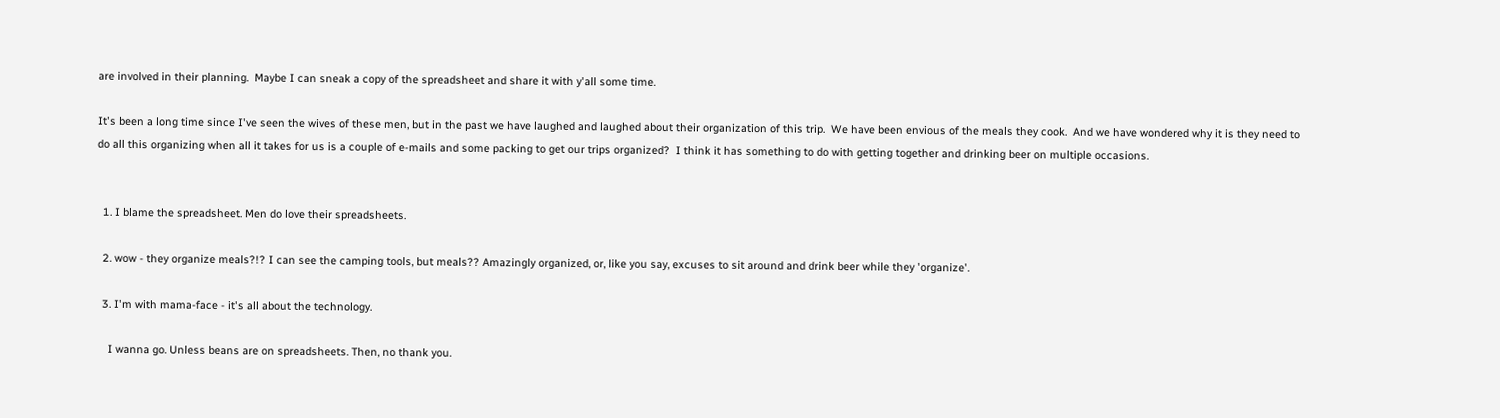are involved in their planning.  Maybe I can sneak a copy of the spreadsheet and share it with y'all some time.

It's been a long time since I've seen the wives of these men, but in the past we have laughed and laughed about their organization of this trip.  We have been envious of the meals they cook.  And we have wondered why it is they need to do all this organizing when all it takes for us is a couple of e-mails and some packing to get our trips organized?  I think it has something to do with getting together and drinking beer on multiple occasions.


  1. I blame the spreadsheet. Men do love their spreadsheets.

  2. wow - they organize meals?!? I can see the camping tools, but meals?? Amazingly organized, or, like you say, excuses to sit around and drink beer while they 'organize'.

  3. I'm with mama-face - it's all about the technology.

    I wanna go. Unless beans are on spreadsheets. Then, no thank you.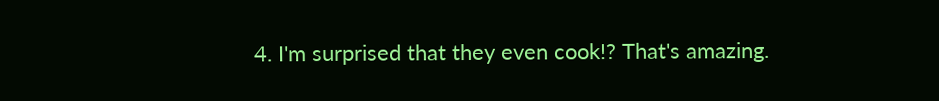4. I'm surprised that they even cook!? That's amazing.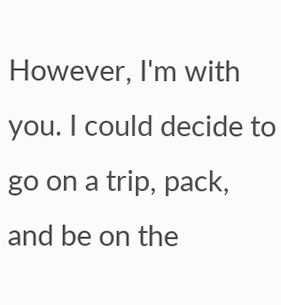However, I'm with you. I could decide to go on a trip, pack, and be on the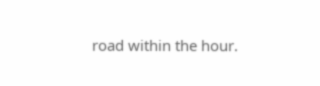road within the hour.